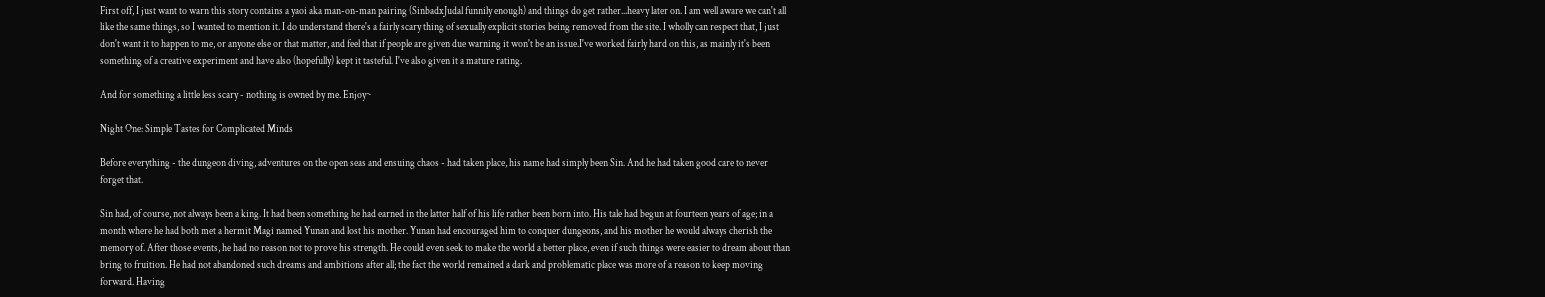First off, I just want to warn this story contains a yaoi aka man-on-man pairing (SinbadxJudal funnily enough) and things do get rather...heavy later on. I am well aware we can't all like the same things, so I wanted to mention it. I do understand there's a fairly scary thing of sexually explicit stories being removed from the site. I wholly can respect that, I just don't want it to happen to me, or anyone else or that matter, and feel that if people are given due warning it won't be an issue.I've worked fairly hard on this, as mainly it's been something of a creative experiment and have also (hopefully) kept it tasteful. I've also given it a mature rating.

And for something a little less scary - nothing is owned by me. Enjoy~

Night One: Simple Tastes for Complicated Minds

Before everything - the dungeon diving, adventures on the open seas and ensuing chaos - had taken place, his name had simply been Sin. And he had taken good care to never forget that.

Sin had, of course, not always been a king. It had been something he had earned in the latter half of his life rather been born into. His tale had begun at fourteen years of age; in a month where he had both met a hermit Magi named Yunan and lost his mother. Yunan had encouraged him to conquer dungeons, and his mother he would always cherish the memory of. After those events, he had no reason not to prove his strength. He could even seek to make the world a better place, even if such things were easier to dream about than bring to fruition. He had not abandoned such dreams and ambitions after all; the fact the world remained a dark and problematic place was more of a reason to keep moving forward. Having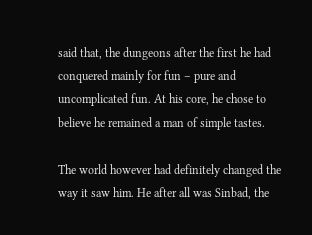said that, the dungeons after the first he had conquered mainly for fun – pure and uncomplicated fun. At his core, he chose to believe he remained a man of simple tastes.

The world however had definitely changed the way it saw him. He after all was Sinbad, the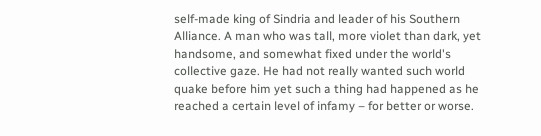self-made king of Sindria and leader of his Southern Alliance. A man who was tall, more violet than dark, yet handsome, and somewhat fixed under the world's collective gaze. He had not really wanted such world quake before him yet such a thing had happened as he reached a certain level of infamy – for better or worse.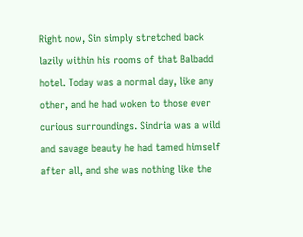Right now, Sin simply stretched back lazily within his rooms of that Balbadd hotel. Today was a normal day, like any other, and he had woken to those ever curious surroundings. Sindria was a wild and savage beauty he had tamed himself after all, and she was nothing like the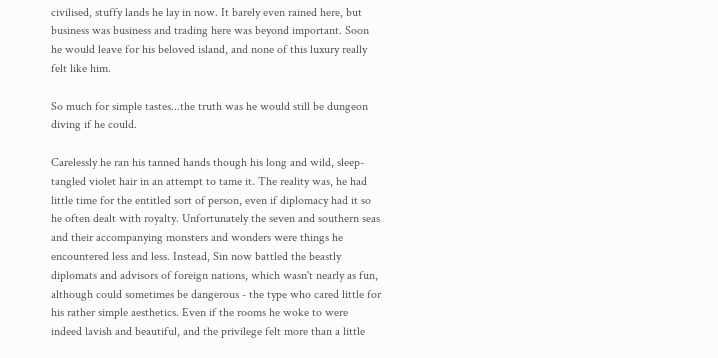civilised, stuffy lands he lay in now. It barely even rained here, but business was business and trading here was beyond important. Soon he would leave for his beloved island, and none of this luxury really felt like him.

So much for simple tastes...the truth was he would still be dungeon diving if he could.

Carelessly he ran his tanned hands though his long and wild, sleep-tangled violet hair in an attempt to tame it. The reality was, he had little time for the entitled sort of person, even if diplomacy had it so he often dealt with royalty. Unfortunately the seven and southern seas and their accompanying monsters and wonders were things he encountered less and less. Instead, Sin now battled the beastly diplomats and advisors of foreign nations, which wasn't nearly as fun, although could sometimes be dangerous - the type who cared little for his rather simple aesthetics. Even if the rooms he woke to were indeed lavish and beautiful, and the privilege felt more than a little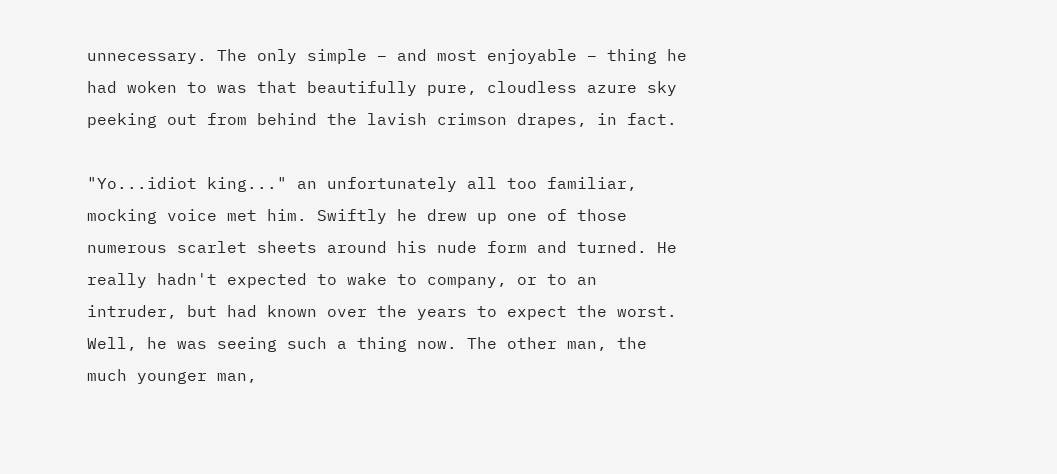unnecessary. The only simple – and most enjoyable – thing he had woken to was that beautifully pure, cloudless azure sky peeking out from behind the lavish crimson drapes, in fact.

"Yo...idiot king..." an unfortunately all too familiar, mocking voice met him. Swiftly he drew up one of those numerous scarlet sheets around his nude form and turned. He really hadn't expected to wake to company, or to an intruder, but had known over the years to expect the worst. Well, he was seeing such a thing now. The other man, the much younger man,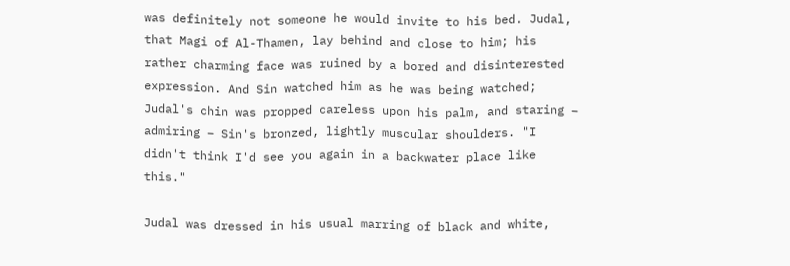was definitely not someone he would invite to his bed. Judal, that Magi of Al-Thamen, lay behind and close to him; his rather charming face was ruined by a bored and disinterested expression. And Sin watched him as he was being watched; Judal's chin was propped careless upon his palm, and staring – admiring – Sin's bronzed, lightly muscular shoulders. "I didn't think I'd see you again in a backwater place like this."

Judal was dressed in his usual marring of black and white,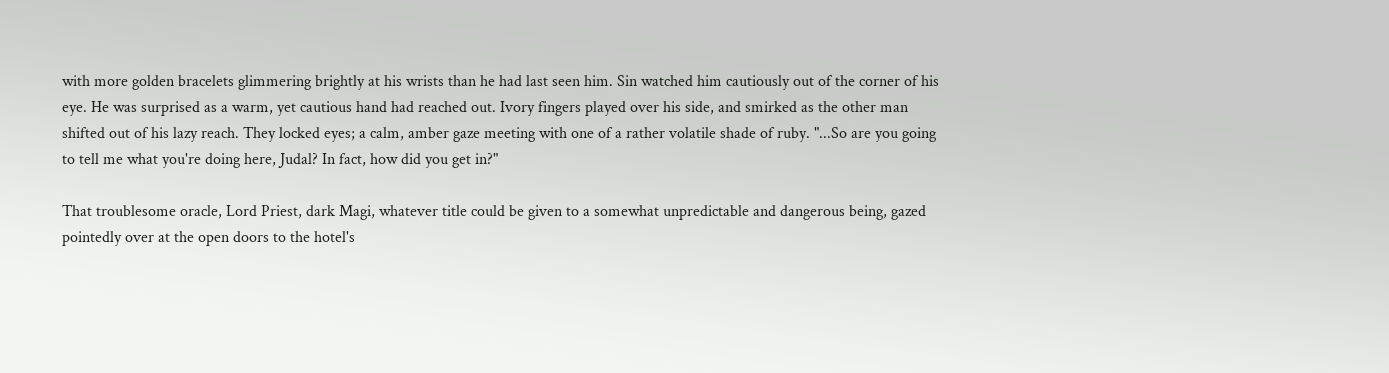with more golden bracelets glimmering brightly at his wrists than he had last seen him. Sin watched him cautiously out of the corner of his eye. He was surprised as a warm, yet cautious hand had reached out. Ivory fingers played over his side, and smirked as the other man shifted out of his lazy reach. They locked eyes; a calm, amber gaze meeting with one of a rather volatile shade of ruby. "...So are you going to tell me what you're doing here, Judal? In fact, how did you get in?"

That troublesome oracle, Lord Priest, dark Magi, whatever title could be given to a somewhat unpredictable and dangerous being, gazed pointedly over at the open doors to the hotel's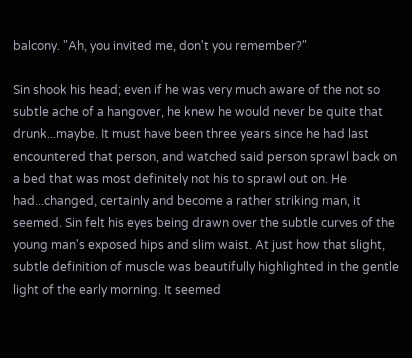balcony. "Ah, you invited me, don't you remember?"

Sin shook his head; even if he was very much aware of the not so subtle ache of a hangover, he knew he would never be quite that drunk...maybe. It must have been three years since he had last encountered that person, and watched said person sprawl back on a bed that was most definitely not his to sprawl out on. He had...changed, certainly and become a rather striking man, it seemed. Sin felt his eyes being drawn over the subtle curves of the young man's exposed hips and slim waist. At just how that slight, subtle definition of muscle was beautifully highlighted in the gentle light of the early morning. It seemed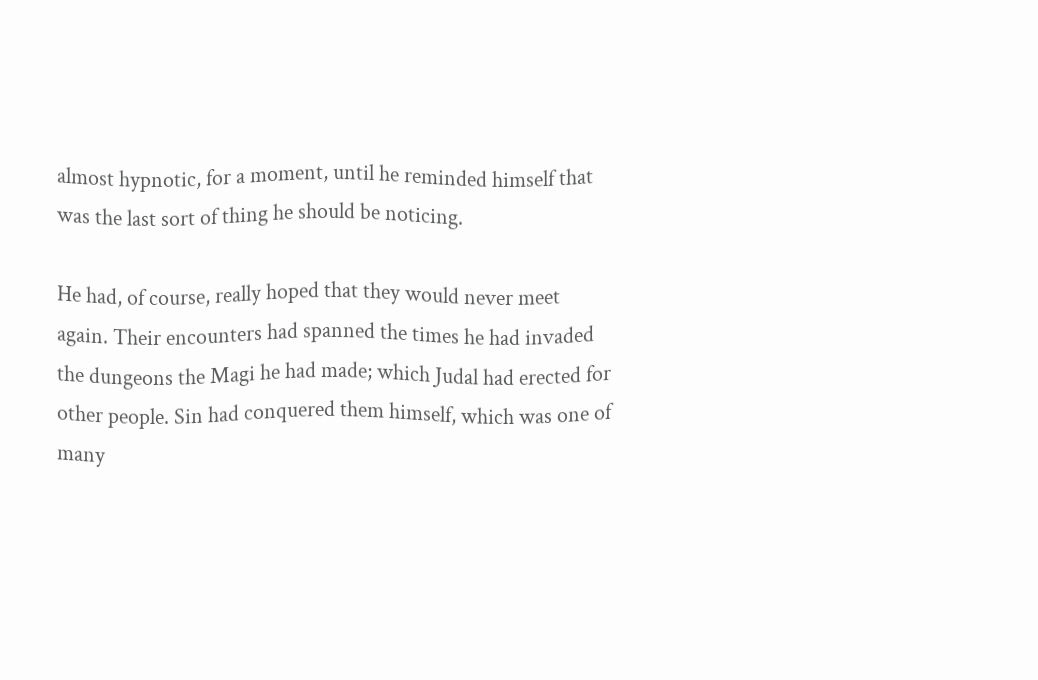almost hypnotic, for a moment, until he reminded himself that was the last sort of thing he should be noticing.

He had, of course, really hoped that they would never meet again. Their encounters had spanned the times he had invaded the dungeons the Magi he had made; which Judal had erected for other people. Sin had conquered them himself, which was one of many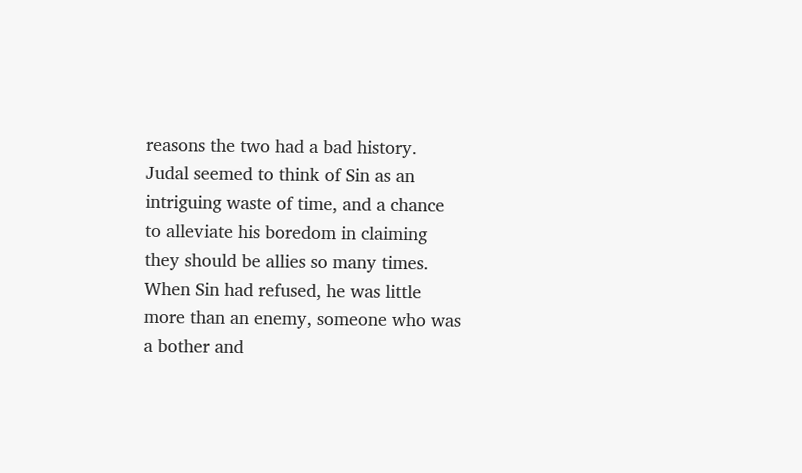reasons the two had a bad history. Judal seemed to think of Sin as an intriguing waste of time, and a chance to alleviate his boredom in claiming they should be allies so many times. When Sin had refused, he was little more than an enemy, someone who was a bother and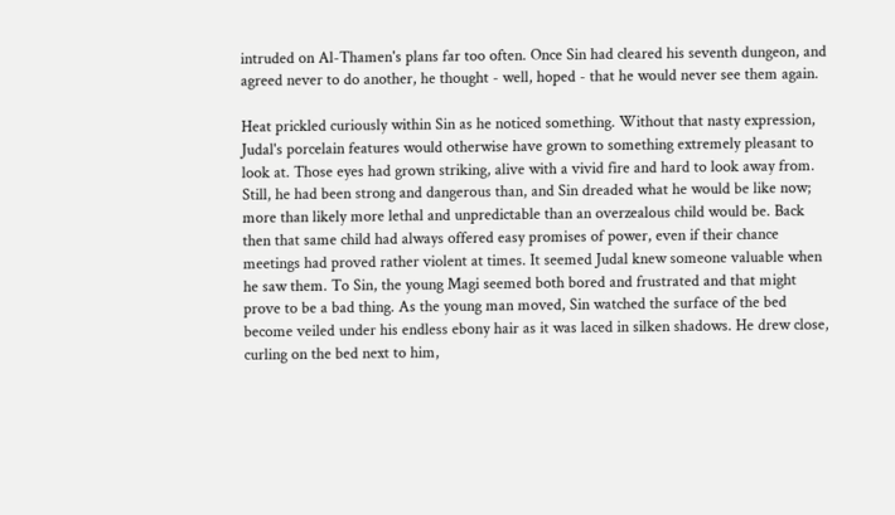intruded on Al-Thamen's plans far too often. Once Sin had cleared his seventh dungeon, and agreed never to do another, he thought - well, hoped - that he would never see them again.

Heat prickled curiously within Sin as he noticed something. Without that nasty expression, Judal's porcelain features would otherwise have grown to something extremely pleasant to look at. Those eyes had grown striking, alive with a vivid fire and hard to look away from. Still, he had been strong and dangerous than, and Sin dreaded what he would be like now; more than likely more lethal and unpredictable than an overzealous child would be. Back then that same child had always offered easy promises of power, even if their chance meetings had proved rather violent at times. It seemed Judal knew someone valuable when he saw them. To Sin, the young Magi seemed both bored and frustrated and that might prove to be a bad thing. As the young man moved, Sin watched the surface of the bed become veiled under his endless ebony hair as it was laced in silken shadows. He drew close, curling on the bed next to him,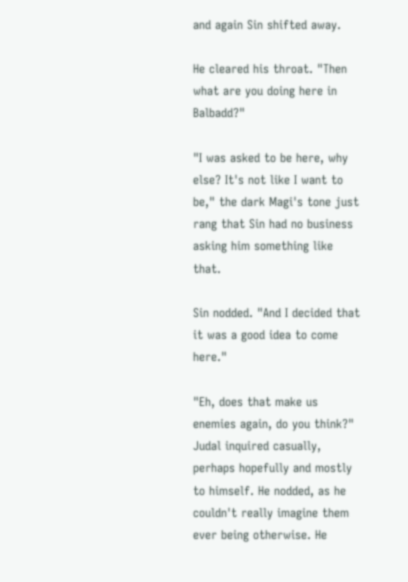and again Sin shifted away.

He cleared his throat. "Then what are you doing here in Balbadd?"

"I was asked to be here, why else? It's not like I want to be," the dark Magi's tone just rang that Sin had no business asking him something like that.

Sin nodded. "And I decided that it was a good idea to come here."

"Eh, does that make us enemies again, do you think?" Judal inquired casually, perhaps hopefully and mostly to himself. He nodded, as he couldn't really imagine them ever being otherwise. He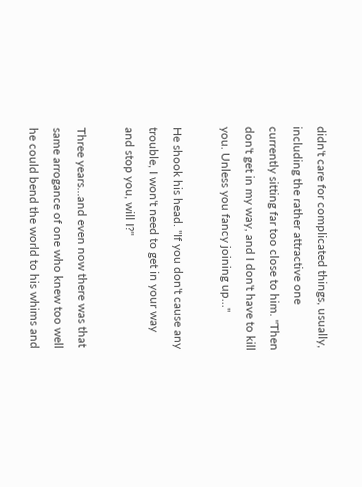didn't care for complicated things, usually, including the rather attractive one currently sitting far too close to him. "Then don't get in my way, and I don't have to kill you. Unless you fancy joining up..."

He shook his head. "If you don't cause any trouble, I won't need to get in your way and stop you, will I?"

Three years...and even now there was that same arrogance of one who knew too well he could bend the world to his whims and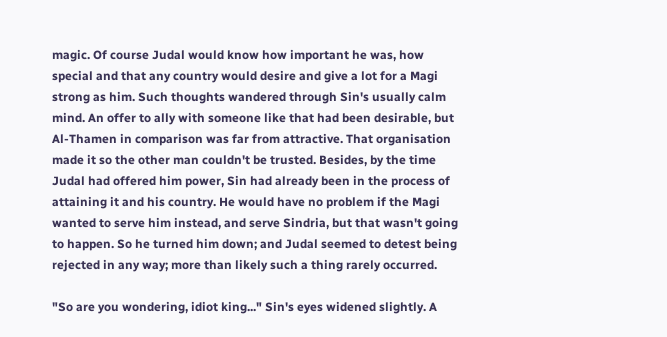magic. Of course Judal would know how important he was, how special and that any country would desire and give a lot for a Magi strong as him. Such thoughts wandered through Sin's usually calm mind. An offer to ally with someone like that had been desirable, but Al-Thamen in comparison was far from attractive. That organisation made it so the other man couldn't be trusted. Besides, by the time Judal had offered him power, Sin had already been in the process of attaining it and his country. He would have no problem if the Magi wanted to serve him instead, and serve Sindria, but that wasn't going to happen. So he turned him down; and Judal seemed to detest being rejected in any way; more than likely such a thing rarely occurred.

"So are you wondering, idiot king..." Sin's eyes widened slightly. A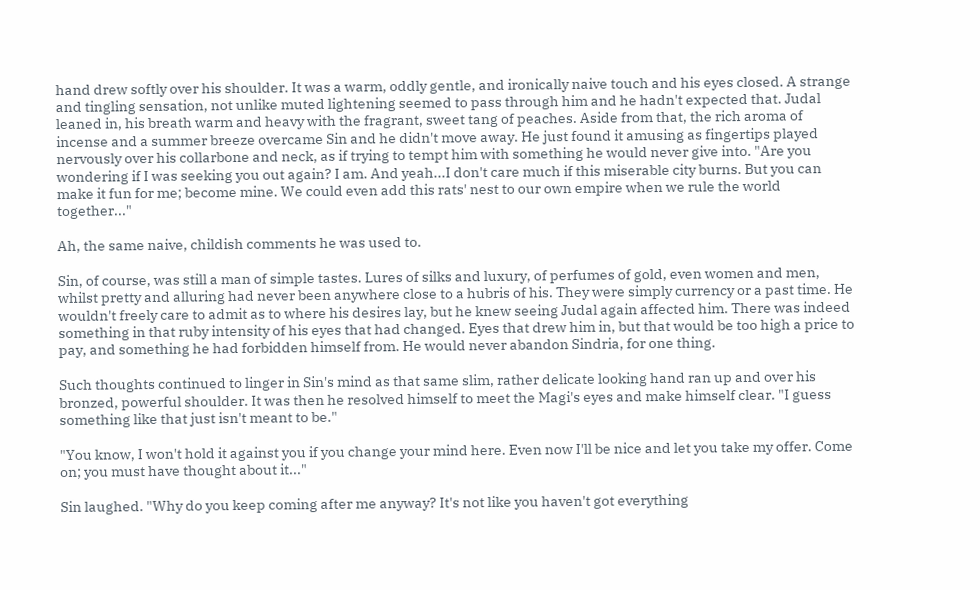hand drew softly over his shoulder. It was a warm, oddly gentle, and ironically naive touch and his eyes closed. A strange and tingling sensation, not unlike muted lightening seemed to pass through him and he hadn't expected that. Judal leaned in, his breath warm and heavy with the fragrant, sweet tang of peaches. Aside from that, the rich aroma of incense and a summer breeze overcame Sin and he didn't move away. He just found it amusing as fingertips played nervously over his collarbone and neck, as if trying to tempt him with something he would never give into. "Are you wondering if I was seeking you out again? I am. And yeah...I don't care much if this miserable city burns. But you can make it fun for me; become mine. We could even add this rats' nest to our own empire when we rule the world together..."

Ah, the same naive, childish comments he was used to.

Sin, of course, was still a man of simple tastes. Lures of silks and luxury, of perfumes of gold, even women and men, whilst pretty and alluring had never been anywhere close to a hubris of his. They were simply currency or a past time. He wouldn't freely care to admit as to where his desires lay, but he knew seeing Judal again affected him. There was indeed something in that ruby intensity of his eyes that had changed. Eyes that drew him in, but that would be too high a price to pay, and something he had forbidden himself from. He would never abandon Sindria, for one thing.

Such thoughts continued to linger in Sin's mind as that same slim, rather delicate looking hand ran up and over his bronzed, powerful shoulder. It was then he resolved himself to meet the Magi's eyes and make himself clear. "I guess something like that just isn't meant to be."

"You know, I won't hold it against you if you change your mind here. Even now I'll be nice and let you take my offer. Come on; you must have thought about it..."

Sin laughed. "Why do you keep coming after me anyway? It's not like you haven't got everything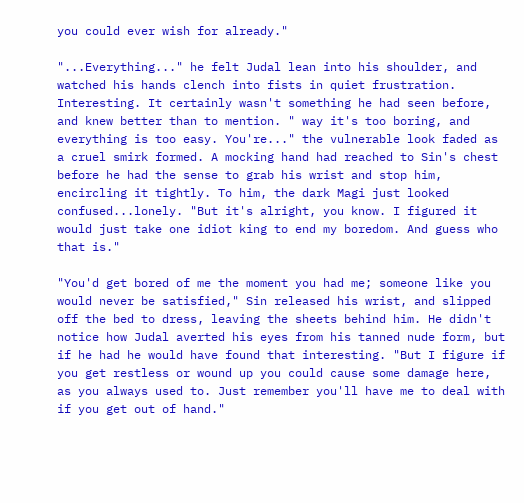you could ever wish for already."

"...Everything..." he felt Judal lean into his shoulder, and watched his hands clench into fists in quiet frustration. Interesting. It certainly wasn't something he had seen before, and knew better than to mention. " way it's too boring, and everything is too easy. You're..." the vulnerable look faded as a cruel smirk formed. A mocking hand had reached to Sin's chest before he had the sense to grab his wrist and stop him, encircling it tightly. To him, the dark Magi just looked confused...lonely. "But it's alright, you know. I figured it would just take one idiot king to end my boredom. And guess who that is."

"You'd get bored of me the moment you had me; someone like you would never be satisfied," Sin released his wrist, and slipped off the bed to dress, leaving the sheets behind him. He didn't notice how Judal averted his eyes from his tanned nude form, but if he had he would have found that interesting. "But I figure if you get restless or wound up you could cause some damage here, as you always used to. Just remember you'll have me to deal with if you get out of hand."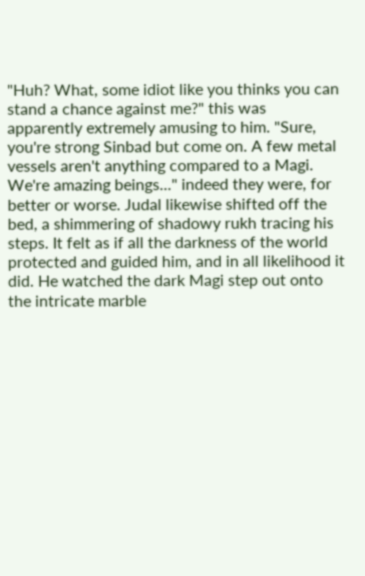"Huh? What, some idiot like you thinks you can stand a chance against me?" this was apparently extremely amusing to him. "Sure, you're strong Sinbad but come on. A few metal vessels aren't anything compared to a Magi. We're amazing beings..." indeed they were, for better or worse. Judal likewise shifted off the bed, a shimmering of shadowy rukh tracing his steps. It felt as if all the darkness of the world protected and guided him, and in all likelihood it did. He watched the dark Magi step out onto the intricate marble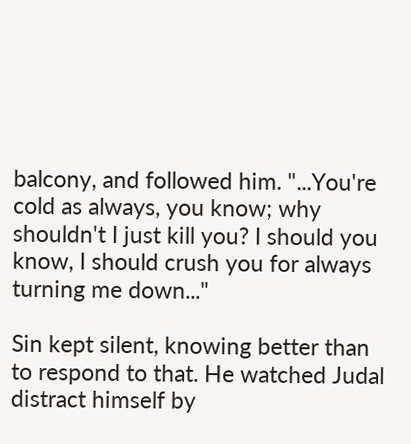balcony, and followed him. "...You're cold as always, you know; why shouldn't I just kill you? I should you know, I should crush you for always turning me down..."

Sin kept silent, knowing better than to respond to that. He watched Judal distract himself by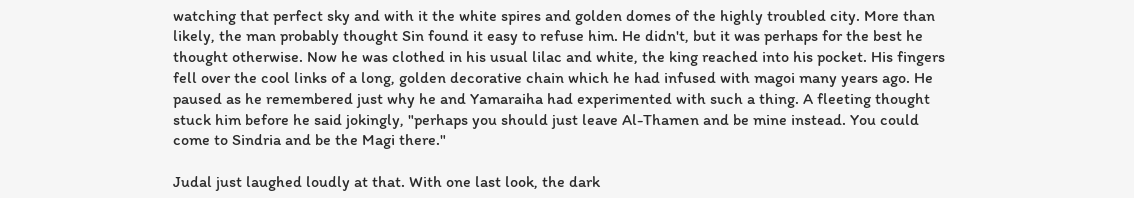watching that perfect sky and with it the white spires and golden domes of the highly troubled city. More than likely, the man probably thought Sin found it easy to refuse him. He didn't, but it was perhaps for the best he thought otherwise. Now he was clothed in his usual lilac and white, the king reached into his pocket. His fingers fell over the cool links of a long, golden decorative chain which he had infused with magoi many years ago. He paused as he remembered just why he and Yamaraiha had experimented with such a thing. A fleeting thought stuck him before he said jokingly, "perhaps you should just leave Al-Thamen and be mine instead. You could come to Sindria and be the Magi there."

Judal just laughed loudly at that. With one last look, the dark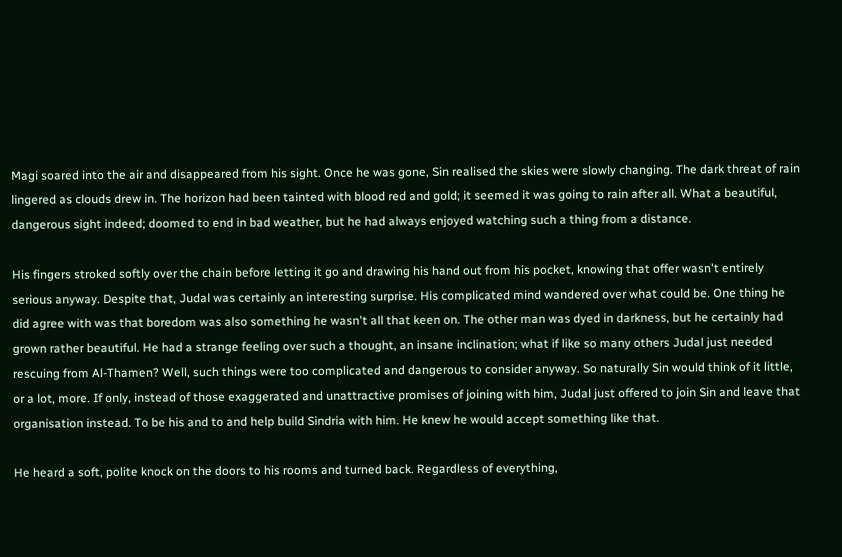Magi soared into the air and disappeared from his sight. Once he was gone, Sin realised the skies were slowly changing. The dark threat of rain lingered as clouds drew in. The horizon had been tainted with blood red and gold; it seemed it was going to rain after all. What a beautiful, dangerous sight indeed; doomed to end in bad weather, but he had always enjoyed watching such a thing from a distance.

His fingers stroked softly over the chain before letting it go and drawing his hand out from his pocket, knowing that offer wasn't entirely serious anyway. Despite that, Judal was certainly an interesting surprise. His complicated mind wandered over what could be. One thing he did agree with was that boredom was also something he wasn't all that keen on. The other man was dyed in darkness, but he certainly had grown rather beautiful. He had a strange feeling over such a thought, an insane inclination; what if like so many others Judal just needed rescuing from Al-Thamen? Well, such things were too complicated and dangerous to consider anyway. So naturally Sin would think of it little, or a lot, more. If only, instead of those exaggerated and unattractive promises of joining with him, Judal just offered to join Sin and leave that organisation instead. To be his and to and help build Sindria with him. He knew he would accept something like that.

He heard a soft, polite knock on the doors to his rooms and turned back. Regardless of everything,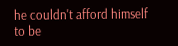he couldn't afford himself to be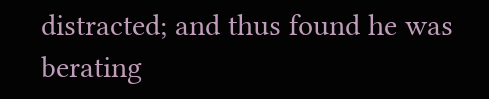distracted; and thus found he was berating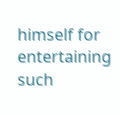himself for entertaining such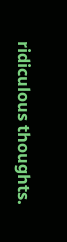ridiculous thoughts.